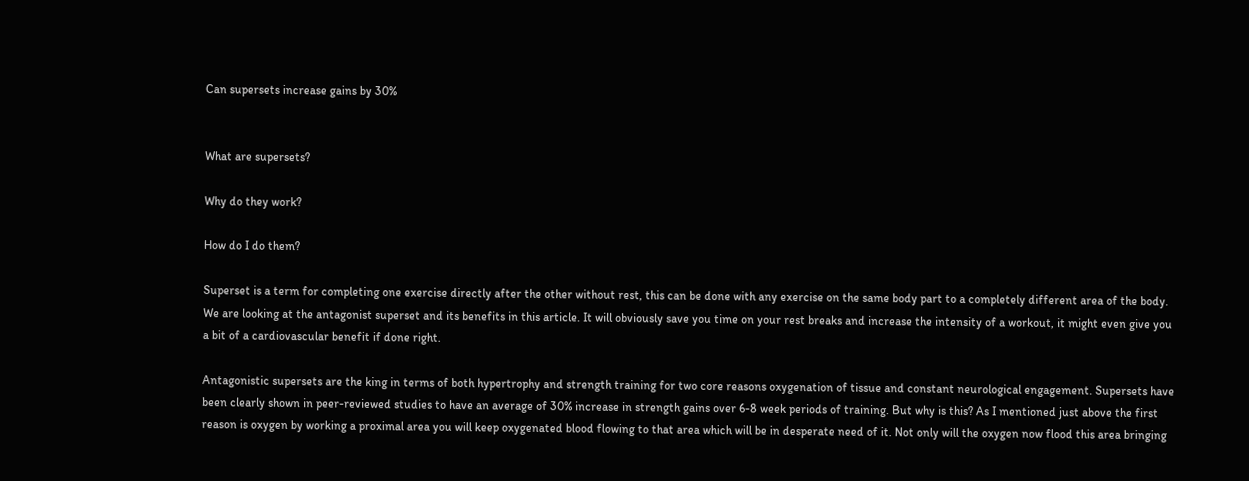Can supersets increase gains by 30%


What are supersets?

Why do they work?

How do I do them?

Superset is a term for completing one exercise directly after the other without rest, this can be done with any exercise on the same body part to a completely different area of the body. We are looking at the antagonist superset and its benefits in this article. It will obviously save you time on your rest breaks and increase the intensity of a workout, it might even give you a bit of a cardiovascular benefit if done right.

Antagonistic supersets are the king in terms of both hypertrophy and strength training for two core reasons oxygenation of tissue and constant neurological engagement. Supersets have been clearly shown in peer-reviewed studies to have an average of 30% increase in strength gains over 6-8 week periods of training. But why is this? As I mentioned just above the first reason is oxygen by working a proximal area you will keep oxygenated blood flowing to that area which will be in desperate need of it. Not only will the oxygen now flood this area bringing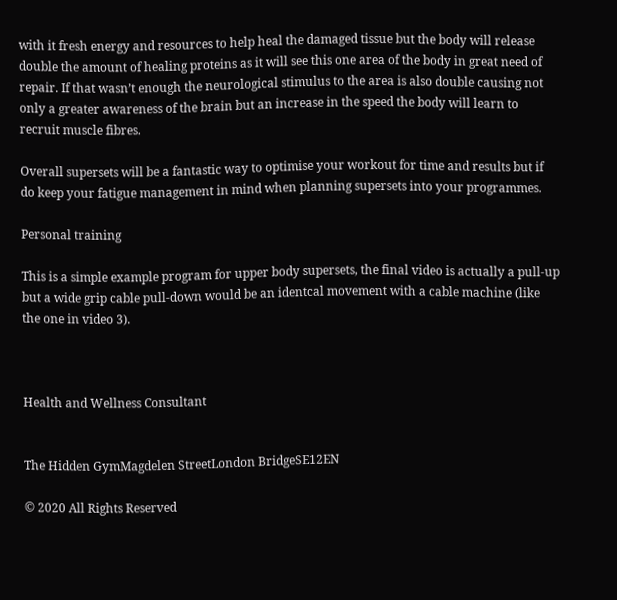with it fresh energy and resources to help heal the damaged tissue but the body will release double the amount of healing proteins as it will see this one area of the body in great need of repair. If that wasn’t enough the neurological stimulus to the area is also double causing not only a greater awareness of the brain but an increase in the speed the body will learn to recruit muscle fibres.

Overall supersets will be a fantastic way to optimise your workout for time and results but if do keep your fatigue management in mind when planning supersets into your programmes.

Personal training

This is a simple example program for upper body supersets, the final video is actually a pull-up but a wide grip cable pull-down would be an identcal movement with a cable machine (like the one in video 3).



Health and Wellness Consultant


The Hidden GymMagdelen StreetLondon BridgeSE12EN

© 2020 All Rights Reserved